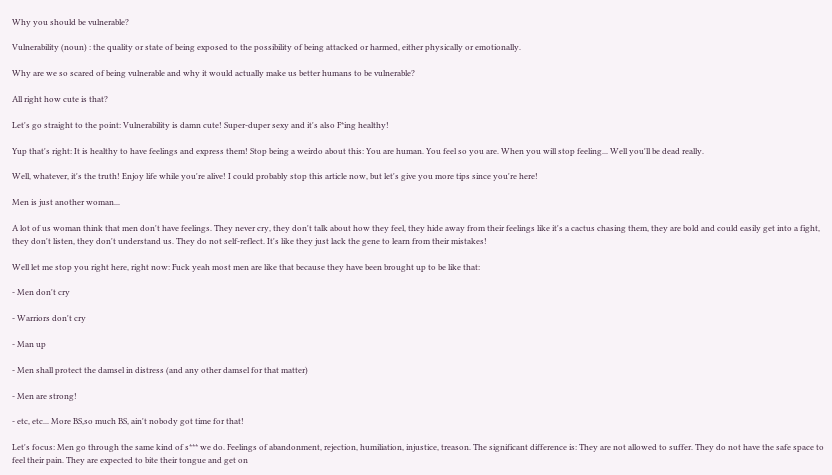Why you should be vulnerable?

Vulnerability (noun) : the quality or state of being exposed to the possibility of being attacked or harmed, either physically or emotionally.

Why are we so scared of being vulnerable and why it would actually make us better humans to be vulnerable?

All right how cute is that?

Let's go straight to the point: Vulnerability is damn cute! Super-duper sexy and it's also F*ing healthy!

Yup that's right: It is healthy to have feelings and express them! Stop being a weirdo about this: You are human. You feel so you are. When you will stop feeling... Well you'll be dead really.

Well, whatever, it's the truth! Enjoy life while you're alive! I could probably stop this article now, but let's give you more tips since you're here!

Men is just another woman...

A lot of us woman think that men don't have feelings. They never cry, they don't talk about how they feel, they hide away from their feelings like it's a cactus chasing them, they are bold and could easily get into a fight, they don't listen, they don't understand us. They do not self-reflect. It's like they just lack the gene to learn from their mistakes!

Well let me stop you right here, right now: Fuck yeah most men are like that because they have been brought up to be like that:

- Men don't cry

- Warriors don't cry

- Man up

- Men shall protect the damsel in distress (and any other damsel for that matter)

- Men are strong!

- etc, etc... More BS,so much BS, ain't nobody got time for that!

Let's focus: Men go through the same kind of s*** we do. Feelings of abandonment, rejection, humiliation, injustice, treason. The significant difference is: They are not allowed to suffer. They do not have the safe space to feel their pain. They are expected to bite their tongue and get on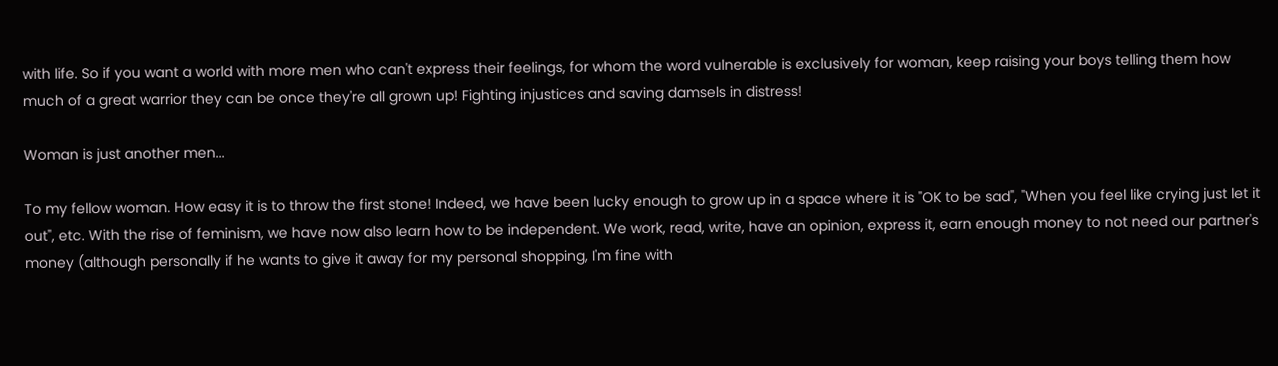with life. So if you want a world with more men who can't express their feelings, for whom the word vulnerable is exclusively for woman, keep raising your boys telling them how much of a great warrior they can be once they're all grown up! Fighting injustices and saving damsels in distress!

Woman is just another men...

To my fellow woman. How easy it is to throw the first stone! Indeed, we have been lucky enough to grow up in a space where it is "OK to be sad", "When you feel like crying just let it out", etc. With the rise of feminism, we have now also learn how to be independent. We work, read, write, have an opinion, express it, earn enough money to not need our partner's money (although personally if he wants to give it away for my personal shopping, I'm fine with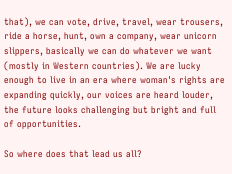that), we can vote, drive, travel, wear trousers, ride a horse, hunt, own a company, wear unicorn slippers, basically we can do whatever we want (mostly in Western countries). We are lucky enough to live in an era where woman's rights are expanding quickly, our voices are heard louder, the future looks challenging but bright and full of opportunities.

So where does that lead us all?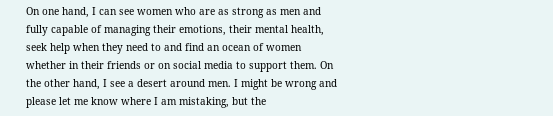On one hand, I can see women who are as strong as men and fully capable of managing their emotions, their mental health, seek help when they need to and find an ocean of women whether in their friends or on social media to support them. On the other hand, I see a desert around men. I might be wrong and please let me know where I am mistaking, but the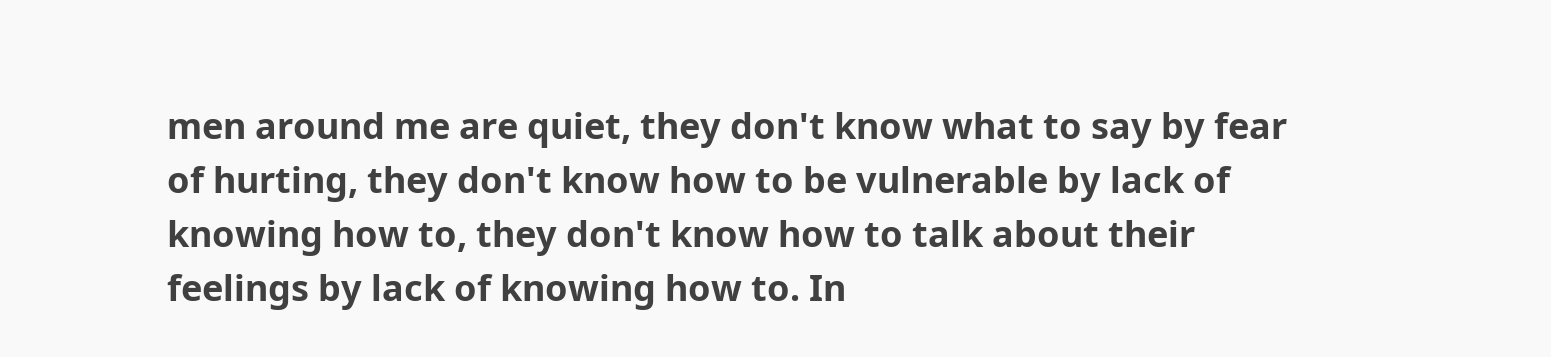men around me are quiet, they don't know what to say by fear of hurting, they don't know how to be vulnerable by lack of knowing how to, they don't know how to talk about their feelings by lack of knowing how to. In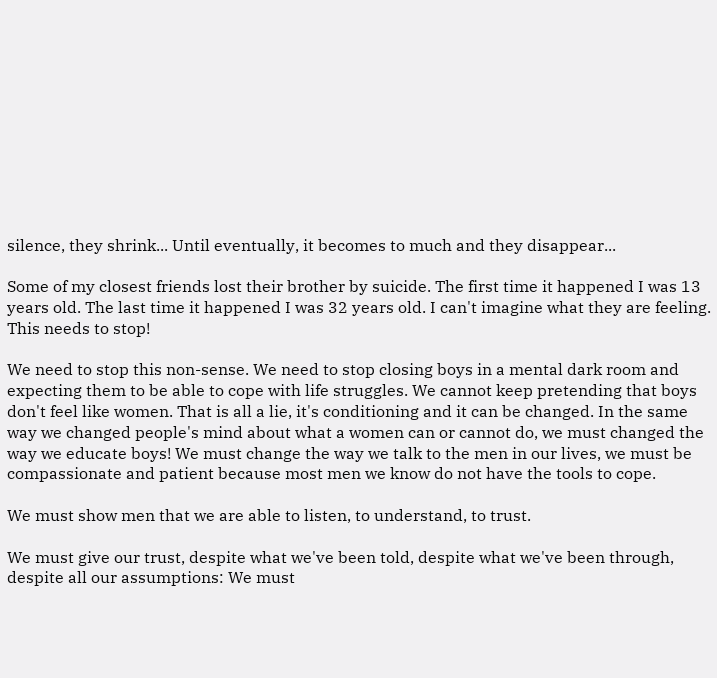silence, they shrink... Until eventually, it becomes to much and they disappear...

Some of my closest friends lost their brother by suicide. The first time it happened I was 13 years old. The last time it happened I was 32 years old. I can't imagine what they are feeling. This needs to stop!

We need to stop this non-sense. We need to stop closing boys in a mental dark room and expecting them to be able to cope with life struggles. We cannot keep pretending that boys don't feel like women. That is all a lie, it's conditioning and it can be changed. In the same way we changed people's mind about what a women can or cannot do, we must changed the way we educate boys! We must change the way we talk to the men in our lives, we must be compassionate and patient because most men we know do not have the tools to cope.

We must show men that we are able to listen, to understand, to trust.

We must give our trust, despite what we've been told, despite what we've been through, despite all our assumptions: We must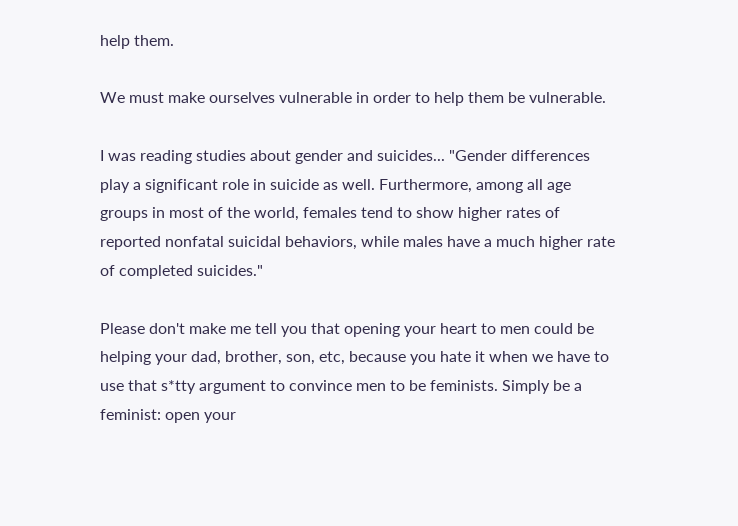help them.

We must make ourselves vulnerable in order to help them be vulnerable.

I was reading studies about gender and suicides... "Gender differences play a significant role in suicide as well. Furthermore, among all age groups in most of the world, females tend to show higher rates of reported nonfatal suicidal behaviors, while males have a much higher rate of completed suicides."

Please don't make me tell you that opening your heart to men could be helping your dad, brother, son, etc, because you hate it when we have to use that s*tty argument to convince men to be feminists. Simply be a feminist: open your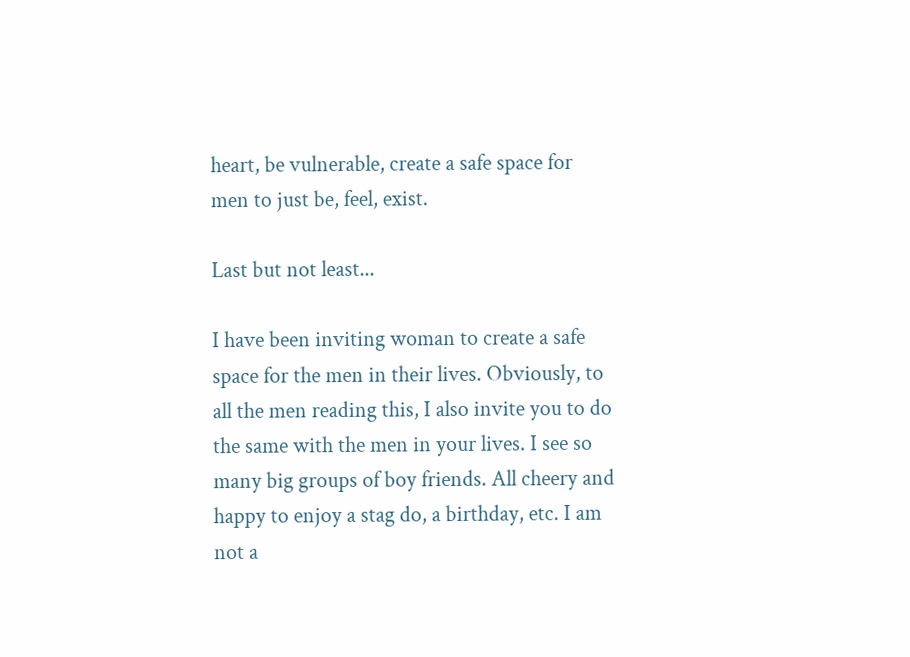heart, be vulnerable, create a safe space for men to just be, feel, exist.

Last but not least...

I have been inviting woman to create a safe space for the men in their lives. Obviously, to all the men reading this, I also invite you to do the same with the men in your lives. I see so many big groups of boy friends. All cheery and happy to enjoy a stag do, a birthday, etc. I am not a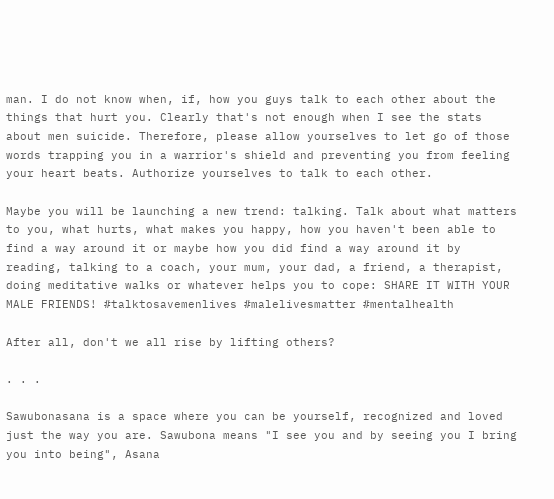man. I do not know when, if, how you guys talk to each other about the things that hurt you. Clearly that's not enough when I see the stats about men suicide. Therefore, please allow yourselves to let go of those words trapping you in a warrior's shield and preventing you from feeling your heart beats. Authorize yourselves to talk to each other.

Maybe you will be launching a new trend: talking. Talk about what matters to you, what hurts, what makes you happy, how you haven't been able to find a way around it or maybe how you did find a way around it by reading, talking to a coach, your mum, your dad, a friend, a therapist, doing meditative walks or whatever helps you to cope: SHARE IT WITH YOUR MALE FRIENDS! #talktosavemenlives #malelivesmatter #mentalhealth

After all, don't we all rise by lifting others?

. . .

Sawubonasana is a space where you can be yourself, recognized and loved just the way you are. Sawubona means "I see you and by seeing you I bring you into being", Asana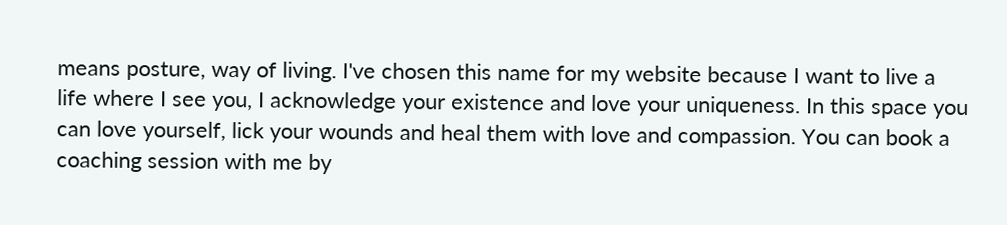means posture, way of living. I've chosen this name for my website because I want to live a life where I see you, I acknowledge your existence and love your uniqueness. In this space you can love yourself, lick your wounds and heal them with love and compassion. You can book a coaching session with me by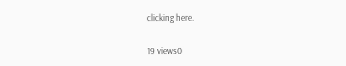clicking here.

19 views0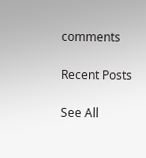comments

Recent Posts

See All